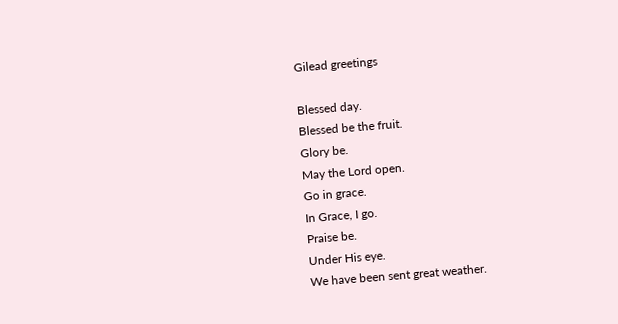Gilead greetings

Blessed day.
Blessed be the fruit.
Glory be.
May the Lord open.
Go in grace.
In Grace, I go.
Praise be.
Under His eye.
We have been sent great weather.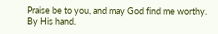Praise be to you, and may God find me worthy.
By His hand.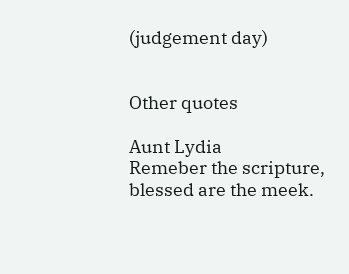(judgement day)


Other quotes

Aunt Lydia
Remeber the scripture, blessed are the meek.